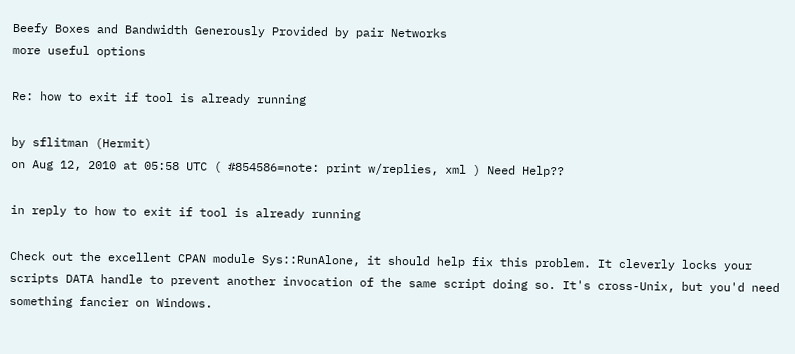Beefy Boxes and Bandwidth Generously Provided by pair Networks
more useful options

Re: how to exit if tool is already running

by sflitman (Hermit)
on Aug 12, 2010 at 05:58 UTC ( #854586=note: print w/replies, xml ) Need Help??

in reply to how to exit if tool is already running

Check out the excellent CPAN module Sys::RunAlone, it should help fix this problem. It cleverly locks your scripts DATA handle to prevent another invocation of the same script doing so. It's cross-Unix, but you'd need something fancier on Windows.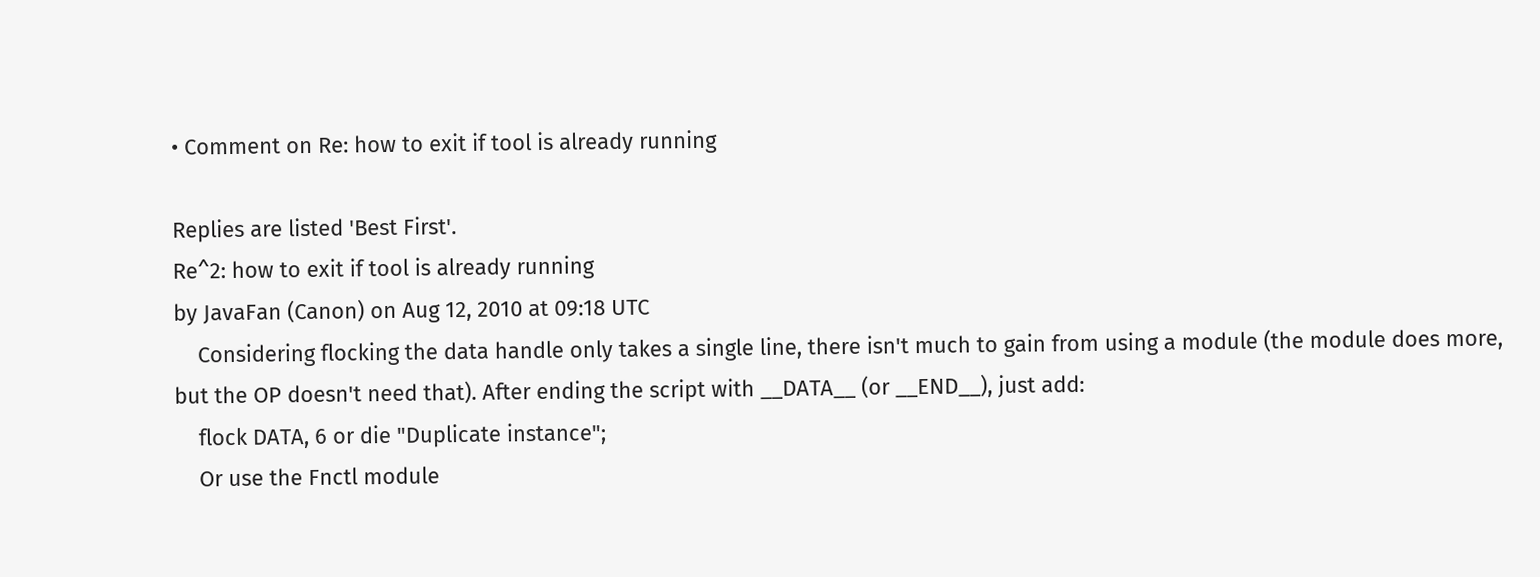• Comment on Re: how to exit if tool is already running

Replies are listed 'Best First'.
Re^2: how to exit if tool is already running
by JavaFan (Canon) on Aug 12, 2010 at 09:18 UTC
    Considering flocking the data handle only takes a single line, there isn't much to gain from using a module (the module does more, but the OP doesn't need that). After ending the script with __DATA__ (or __END__), just add:
    flock DATA, 6 or die "Duplicate instance";
    Or use the Fnctl module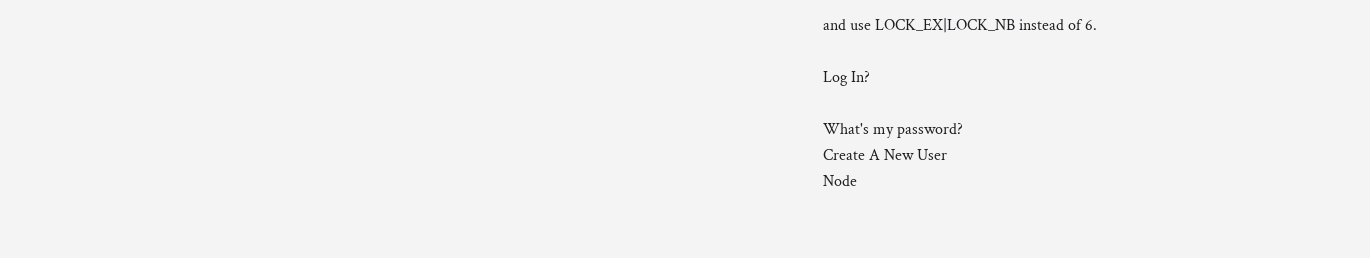and use LOCK_EX|LOCK_NB instead of 6.

Log In?

What's my password?
Create A New User
Node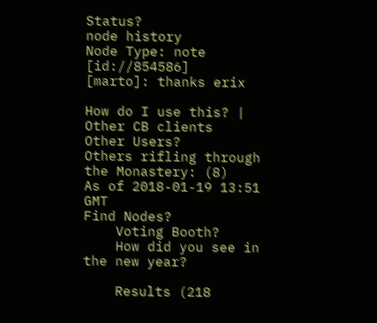Status?
node history
Node Type: note [id://854586]
[marto]: thanks erix

How do I use this? | Other CB clients
Other Users?
Others rifling through the Monastery: (8)
As of 2018-01-19 13:51 GMT
Find Nodes?
    Voting Booth?
    How did you see in the new year?

    Results (218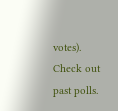votes). Check out past polls.